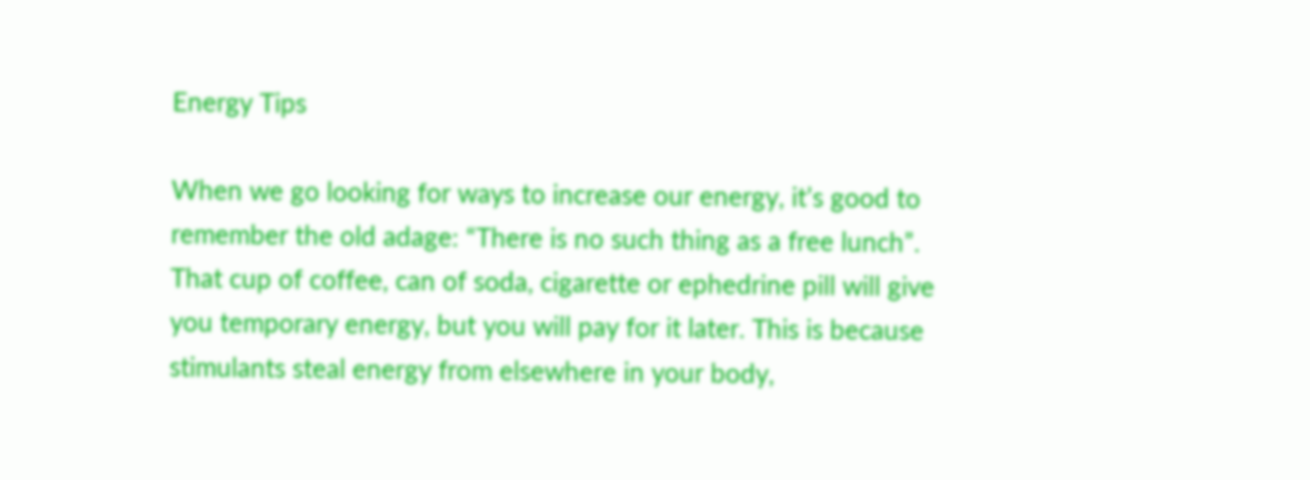Energy Tips

When we go looking for ways to increase our energy, it’s good to remember the old adage: “There is no such thing as a free lunch”. That cup of coffee, can of soda, cigarette or ephedrine pill will give you temporary energy, but you will pay for it later. This is because stimulants steal energy from elsewhere in your body,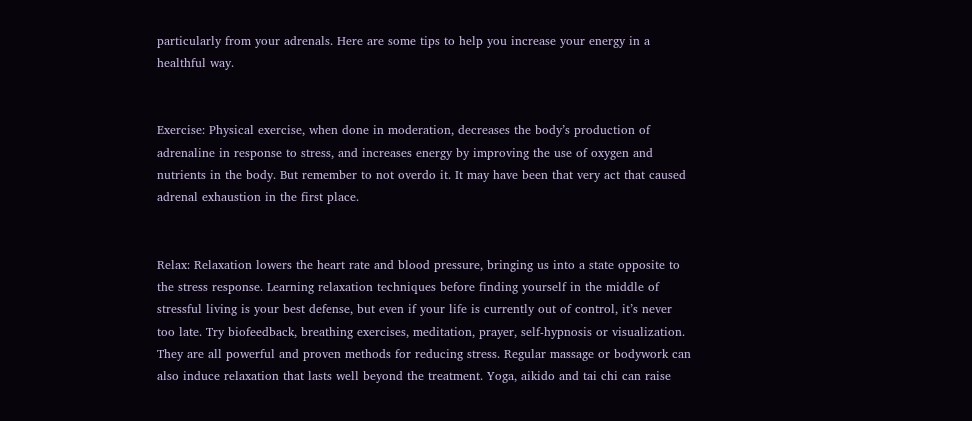particularly from your adrenals. Here are some tips to help you increase your energy in a healthful way.


Exercise: Physical exercise, when done in moderation, decreases the body’s production of adrenaline in response to stress, and increases energy by improving the use of oxygen and nutrients in the body. But remember to not overdo it. It may have been that very act that caused adrenal exhaustion in the first place.


Relax: Relaxation lowers the heart rate and blood pressure, bringing us into a state opposite to the stress response. Learning relaxation techniques before finding yourself in the middle of stressful living is your best defense, but even if your life is currently out of control, it’s never too late. Try biofeedback, breathing exercises, meditation, prayer, self-hypnosis or visualization. They are all powerful and proven methods for reducing stress. Regular massage or bodywork can also induce relaxation that lasts well beyond the treatment. Yoga, aikido and tai chi can raise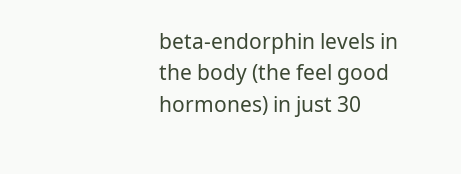beta-endorphin levels in the body (the feel good hormones) in just 30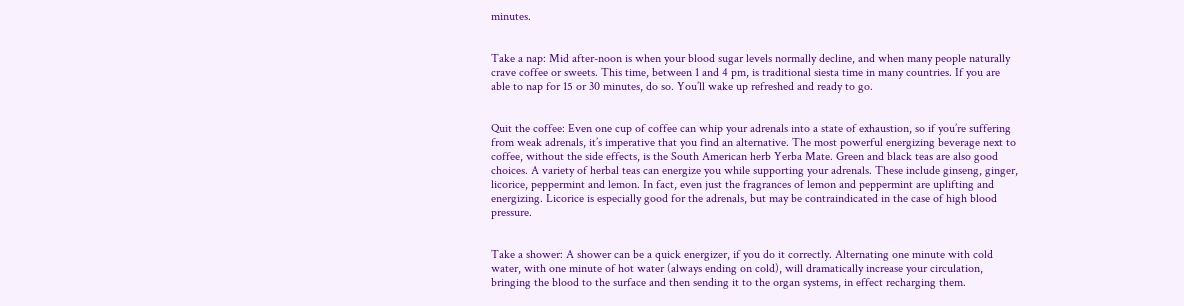minutes.


Take a nap: Mid after-noon is when your blood sugar levels normally decline, and when many people naturally crave coffee or sweets. This time, between 1 and 4 pm, is traditional siesta time in many countries. If you are able to nap for 15 or 30 minutes, do so. You’ll wake up refreshed and ready to go.


Quit the coffee: Even one cup of coffee can whip your adrenals into a state of exhaustion, so if you’re suffering from weak adrenals, it’s imperative that you find an alternative. The most powerful energizing beverage next to coffee, without the side effects, is the South American herb Yerba Mate. Green and black teas are also good choices. A variety of herbal teas can energize you while supporting your adrenals. These include ginseng, ginger, licorice, peppermint and lemon. In fact, even just the fragrances of lemon and peppermint are uplifting and energizing. Licorice is especially good for the adrenals, but may be contraindicated in the case of high blood pressure.


Take a shower: A shower can be a quick energizer, if you do it correctly. Alternating one minute with cold water, with one minute of hot water (always ending on cold), will dramatically increase your circulation, bringing the blood to the surface and then sending it to the organ systems, in effect recharging them.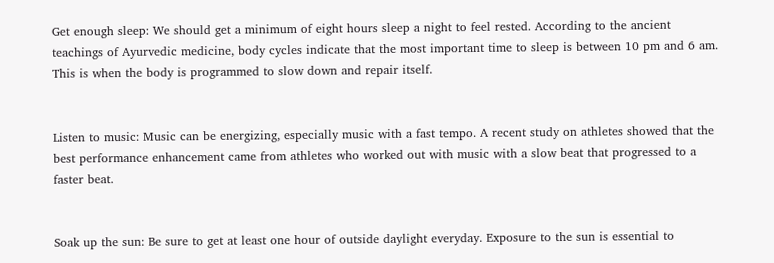Get enough sleep: We should get a minimum of eight hours sleep a night to feel rested. According to the ancient teachings of Ayurvedic medicine, body cycles indicate that the most important time to sleep is between 10 pm and 6 am. This is when the body is programmed to slow down and repair itself.


Listen to music: Music can be energizing, especially music with a fast tempo. A recent study on athletes showed that the best performance enhancement came from athletes who worked out with music with a slow beat that progressed to a faster beat.


Soak up the sun: Be sure to get at least one hour of outside daylight everyday. Exposure to the sun is essential to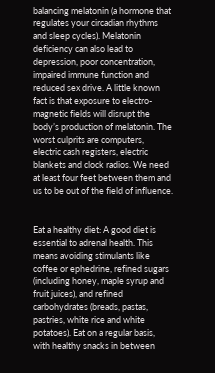balancing melatonin (a hormone that regulates your circadian rhythms and sleep cycles). Melatonin deficiency can also lead to depression, poor concentration, impaired immune function and reduced sex drive. A little known fact is that exposure to electro-magnetic fields will disrupt the body’s production of melatonin. The worst culprits are computers, electric cash registers, electric blankets and clock radios. We need at least four feet between them and us to be out of the field of influence.


Eat a healthy diet: A good diet is essential to adrenal health. This means avoiding stimulants like coffee or ephedrine, refined sugars (including honey, maple syrup and fruit juices), and refined carbohydrates (breads, pastas, pastries, white rice and white potatoes). Eat on a regular basis, with healthy snacks in between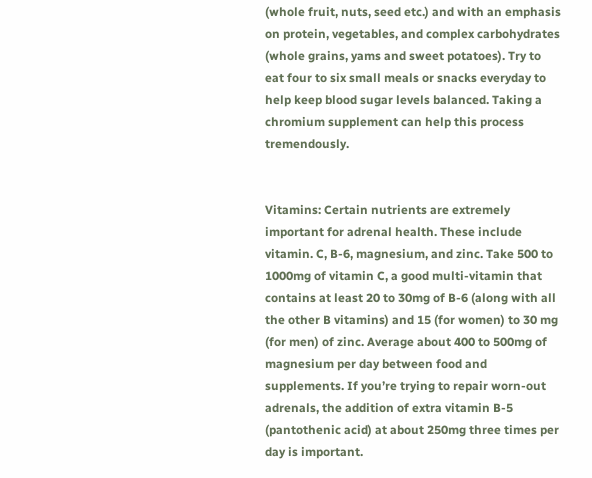(whole fruit, nuts, seed etc.) and with an emphasis on protein, vegetables, and complex carbohydrates (whole grains, yams and sweet potatoes). Try to eat four to six small meals or snacks everyday to help keep blood sugar levels balanced. Taking a chromium supplement can help this process tremendously.


Vitamins: Certain nutrients are extremely important for adrenal health. These include vitamin. C, B-6, magnesium, and zinc. Take 500 to 1000mg of vitamin C, a good multi-vitamin that contains at least 20 to 30mg of B-6 (along with all the other B vitamins) and 15 (for women) to 30 mg (for men) of zinc. Average about 400 to 500mg of magnesium per day between food and supplements. If you’re trying to repair worn-out adrenals, the addition of extra vitamin B-5 (pantothenic acid) at about 250mg three times per day is important.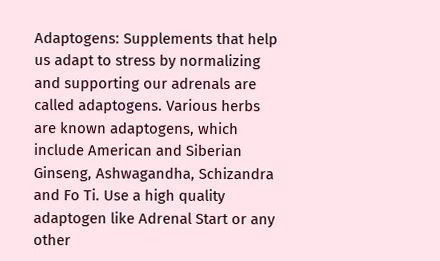Adaptogens: Supplements that help us adapt to stress by normalizing and supporting our adrenals are called adaptogens. Various herbs are known adaptogens, which include American and Siberian Ginseng, Ashwagandha, Schizandra and Fo Ti. Use a high quality adaptogen like Adrenal Start or any other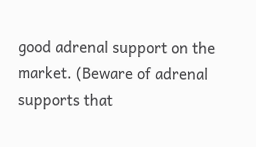good adrenal support on the market. (Beware of adrenal supports that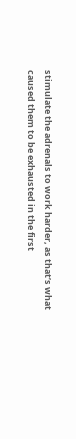stimulate the adrenals to work harder, as that’s what caused them to be exhausted in the first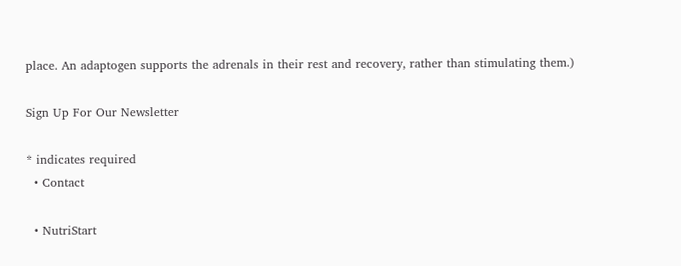place. An adaptogen supports the adrenals in their rest and recovery, rather than stimulating them.)

Sign Up For Our Newsletter

* indicates required
  • Contact

  • NutriStart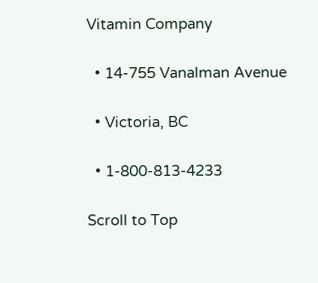Vitamin Company

  • 14-755 Vanalman Avenue

  • Victoria, BC

  • 1-800-813-4233

Scroll to Top